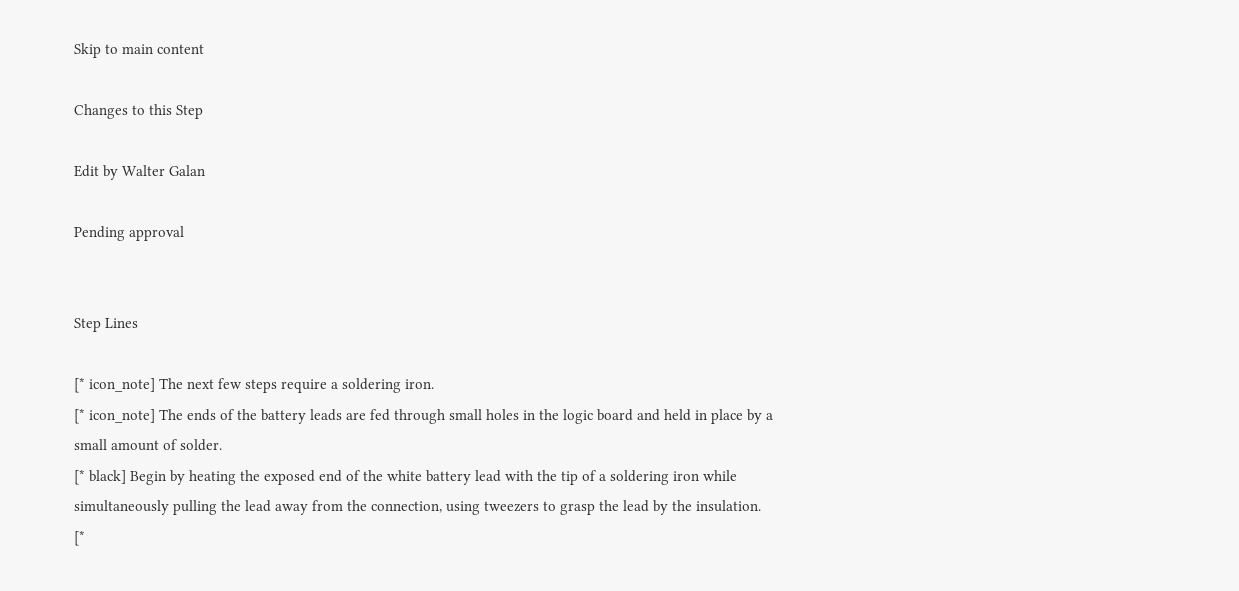Skip to main content

Changes to this Step

Edit by Walter Galan

Pending approval


Step Lines

[* icon_note] The next few steps require a soldering iron.
[* icon_note] The ends of the battery leads are fed through small holes in the logic board and held in place by a small amount of solder.
[* black] Begin by heating the exposed end of the white battery lead with the tip of a soldering iron while simultaneously pulling the lead away from the connection, using tweezers to grasp the lead by the insulation.
[*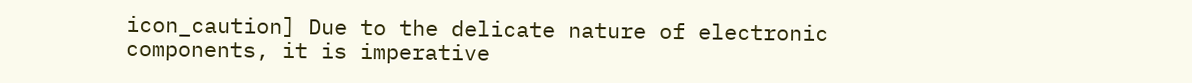icon_caution] Due to the delicate nature of electronic components, it is imperative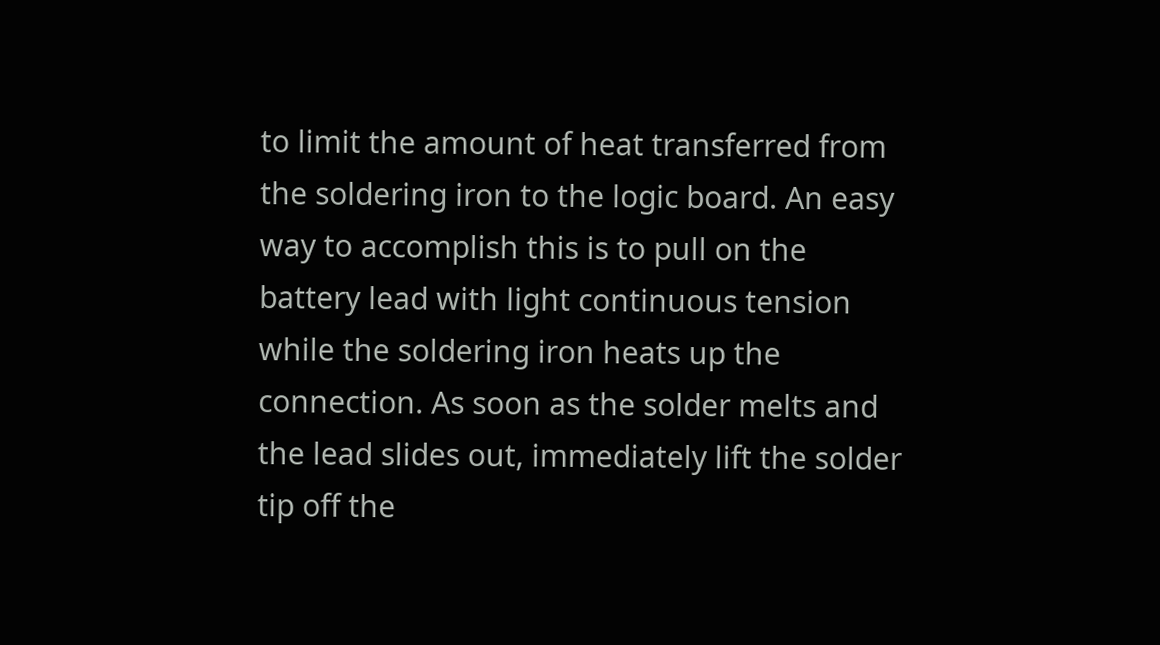to limit the amount of heat transferred from the soldering iron to the logic board. An easy way to accomplish this is to pull on the battery lead with light continuous tension while the soldering iron heats up the connection. As soon as the solder melts and the lead slides out, immediately lift the solder tip off the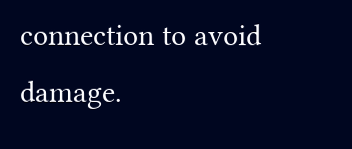connection to avoid damage.